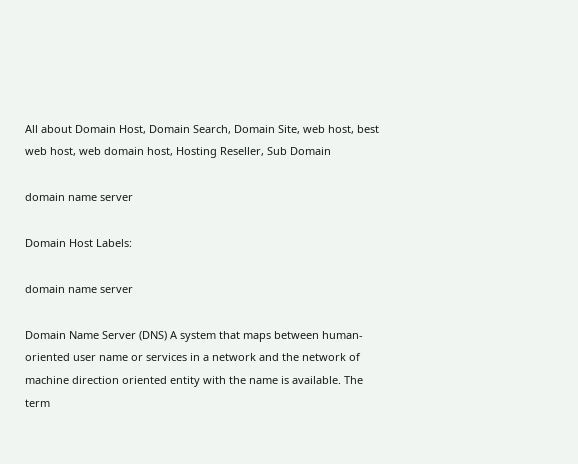All about Domain Host, Domain Search, Domain Site, web host, best web host, web domain host, Hosting Reseller, Sub Domain

domain name server

Domain Host Labels:

domain name server

Domain Name Server (DNS) A system that maps between human-oriented user name or services in a network and the network of machine direction oriented entity with the name is available. The term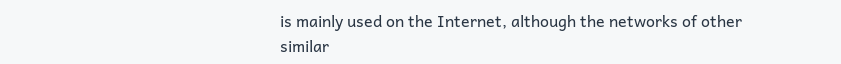is mainly used on the Internet, although the networks of other similar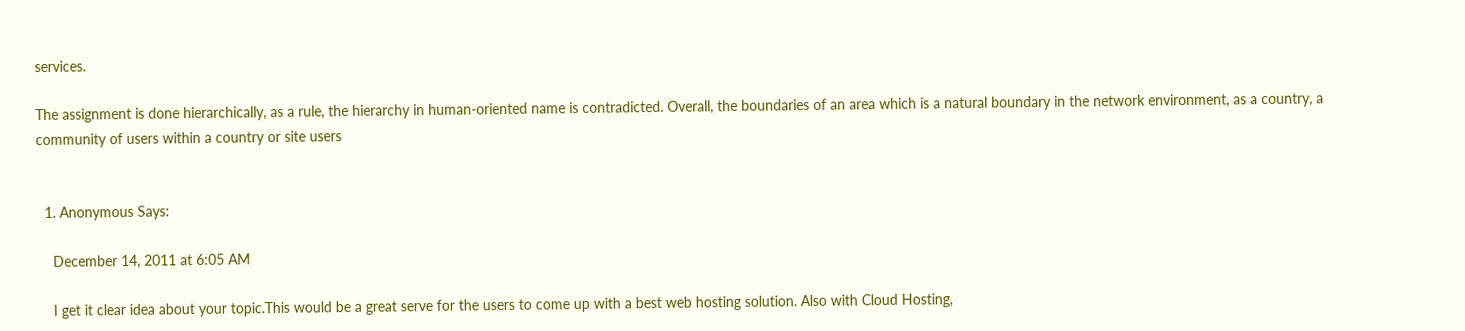services.

The assignment is done hierarchically, as a rule, the hierarchy in human-oriented name is contradicted. Overall, the boundaries of an area which is a natural boundary in the network environment, as a country, a community of users within a country or site users


  1. Anonymous Says:

    December 14, 2011 at 6:05 AM

    I get it clear idea about your topic.This would be a great serve for the users to come up with a best web hosting solution. Also with Cloud Hosting,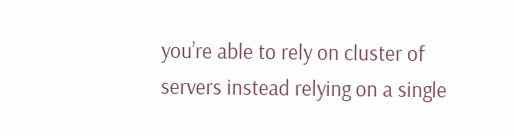you’re able to rely on cluster of servers instead relying on a single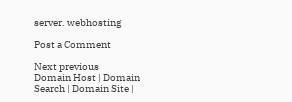server. webhosting

Post a Comment

Next previous
Domain Host | Domain Search | Domain Site |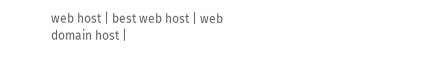web host | best web host | web domain host |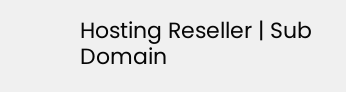Hosting Reseller | Sub Domain